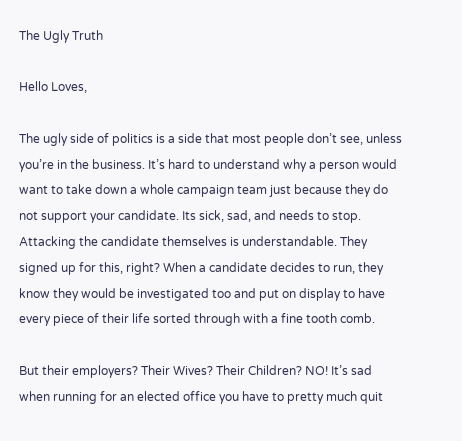The Ugly Truth

Hello Loves,

The ugly side of politics is a side that most people don’t see, unless you’re in the business. It’s hard to understand why a person would want to take down a whole campaign team just because they do not support your candidate. Its sick, sad, and needs to stop. Attacking the candidate themselves is understandable. They signed up for this, right? When a candidate decides to run, they know they would be investigated too and put on display to have every piece of their life sorted through with a fine tooth comb.

But their employers? Their Wives? Their Children? NO! It’s sad when running for an elected office you have to pretty much quit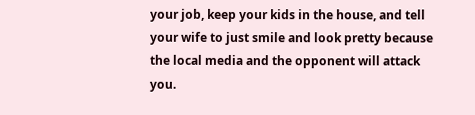your job, keep your kids in the house, and tell your wife to just smile and look pretty because the local media and the opponent will attack you.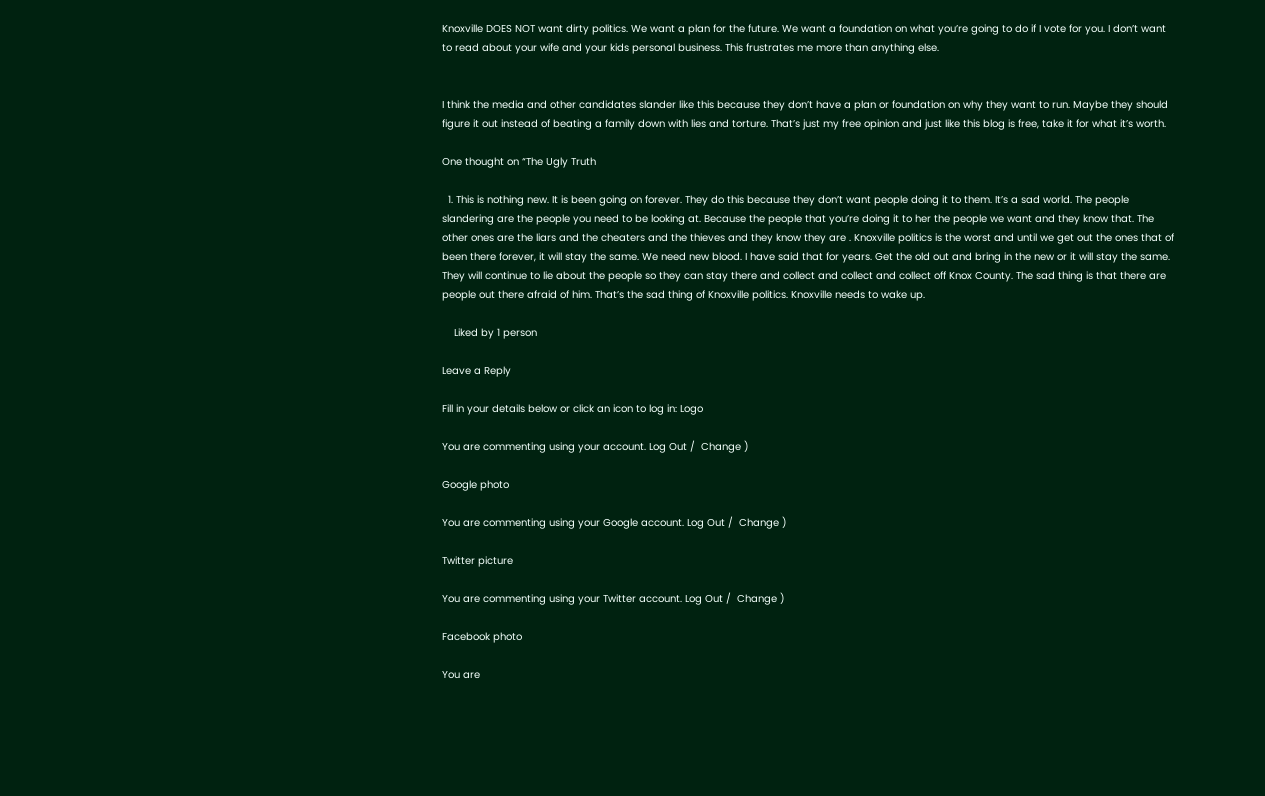Knoxville DOES NOT want dirty politics. We want a plan for the future. We want a foundation on what you’re going to do if I vote for you. I don’t want to read about your wife and your kids personal business. This frustrates me more than anything else.


I think the media and other candidates slander like this because they don’t have a plan or foundation on why they want to run. Maybe they should figure it out instead of beating a family down with lies and torture. That’s just my free opinion and just like this blog is free, take it for what it’s worth.

One thought on “The Ugly Truth

  1. This is nothing new. It is been going on forever. They do this because they don’t want people doing it to them. It’s a sad world. The people slandering are the people you need to be looking at. Because the people that you’re doing it to her the people we want and they know that. The other ones are the liars and the cheaters and the thieves and they know they are . Knoxville politics is the worst and until we get out the ones that of been there forever, it will stay the same. We need new blood. I have said that for years. Get the old out and bring in the new or it will stay the same. They will continue to lie about the people so they can stay there and collect and collect and collect off Knox County. The sad thing is that there are people out there afraid of him. That’s the sad thing of Knoxville politics. Knoxville needs to wake up.

    Liked by 1 person

Leave a Reply

Fill in your details below or click an icon to log in: Logo

You are commenting using your account. Log Out /  Change )

Google photo

You are commenting using your Google account. Log Out /  Change )

Twitter picture

You are commenting using your Twitter account. Log Out /  Change )

Facebook photo

You are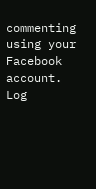commenting using your Facebook account. Log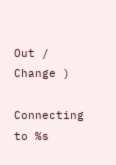Out /  Change )

Connecting to %s